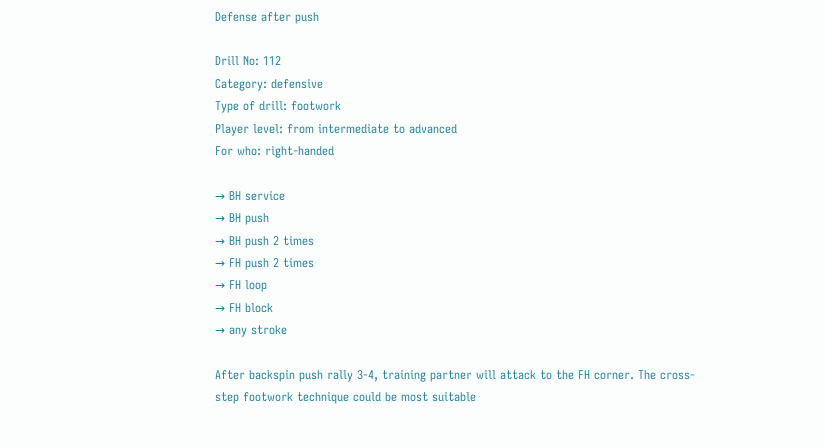Defense after push

Drill No: 112
Category: defensive
Type of drill: footwork
Player level: from intermediate to advanced
For who: right-handed

→ BH service
→ BH push
→ BH push 2 times
→ FH push 2 times
→ FH loop
→ FH block
→ any stroke

After backspin push rally 3-4, training partner will attack to the FH corner. The cross-step footwork technique could be most suitable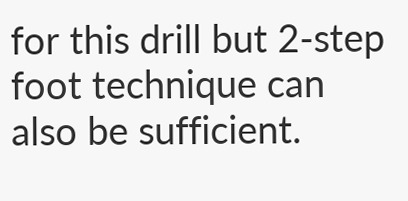for this drill but 2-step foot technique can also be sufficient.